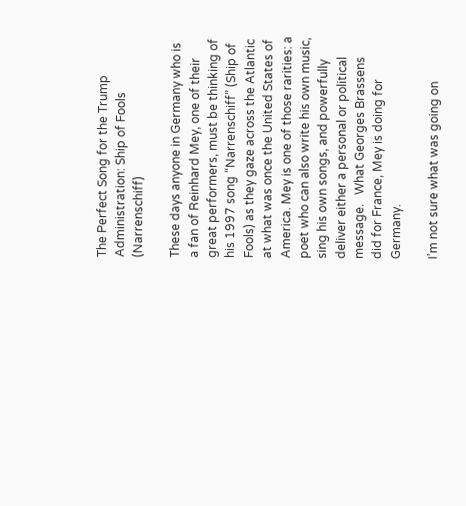The Perfect Song for the Trump Administration: Ship of Fools (Narrenschiff)

These days anyone in Germany who is a fan of Reinhard Mey, one of their great performers, must be thinking of his 1997 song “Narrenschiff” (Ship of Fools) as they gaze across the Atlantic at what was once the United States of America. Mey is one of those rarities: a poet who can also write his own music, sing his own songs, and powerfully deliver either a personal or political message.   What Georges Brassens did for France, Mey is doing for Germany.

I’m not sure what was going on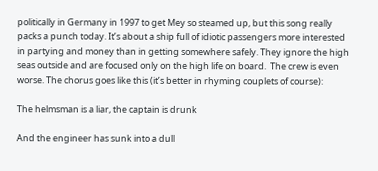politically in Germany in 1997 to get Mey so steamed up, but this song really packs a punch today. It’s about a ship full of idiotic passengers more interested in partying and money than in getting somewhere safely. They ignore the high seas outside and are focused only on the high life on board.  The crew is even worse. The chorus goes like this (it’s better in rhyming couplets of course):

The helmsman is a liar, the captain is drunk

And the engineer has sunk into a dull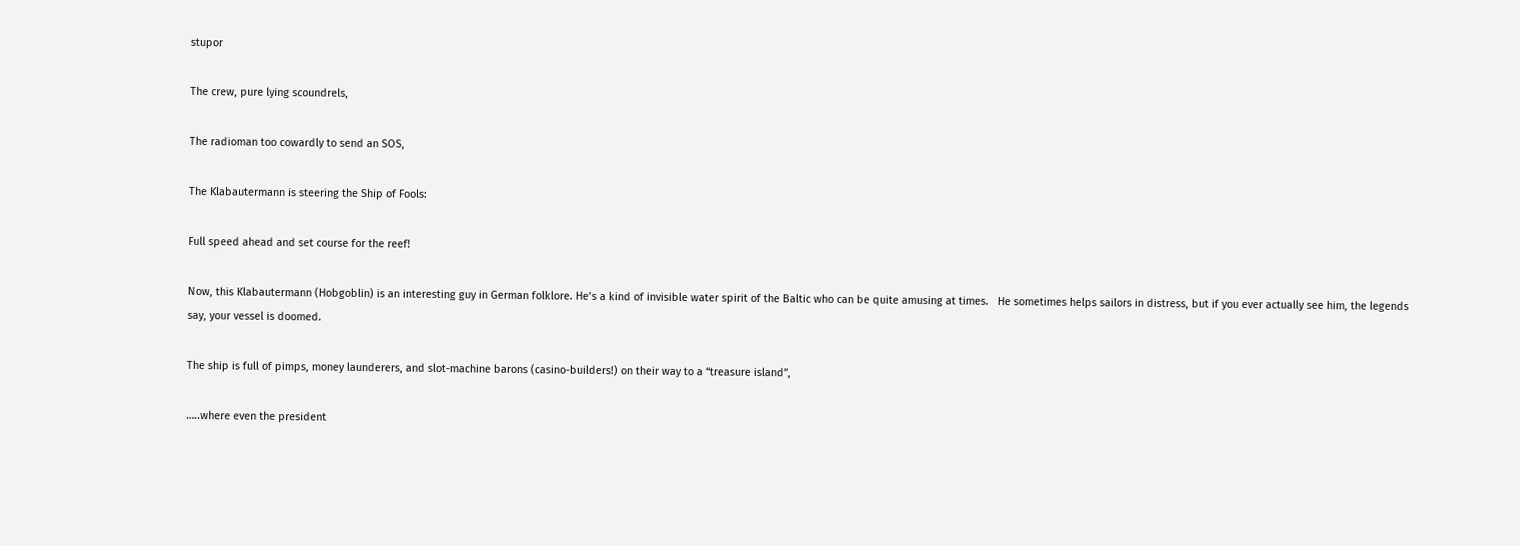stupor

The crew, pure lying scoundrels,

The radioman too cowardly to send an SOS,

The Klabautermann is steering the Ship of Fools:

Full speed ahead and set course for the reef!

Now, this Klabautermann (Hobgoblin) is an interesting guy in German folklore. He’s a kind of invisible water spirit of the Baltic who can be quite amusing at times.   He sometimes helps sailors in distress, but if you ever actually see him, the legends say, your vessel is doomed.

The ship is full of pimps, money launderers, and slot-machine barons (casino-builders!) on their way to a “treasure island”,

…..where even the president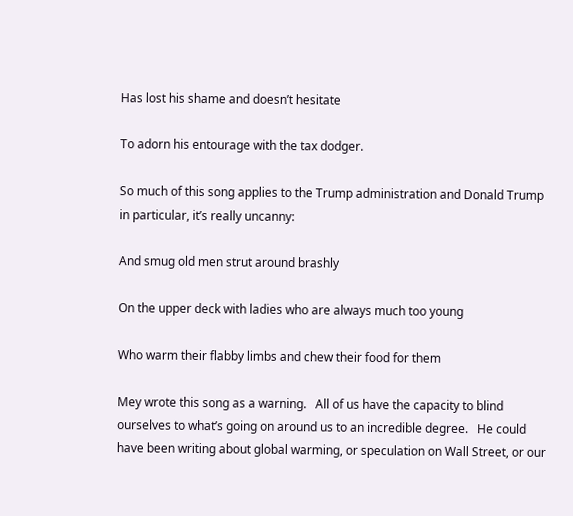Has lost his shame and doesn’t hesitate

To adorn his entourage with the tax dodger.

So much of this song applies to the Trump administration and Donald Trump in particular, it’s really uncanny:

And smug old men strut around brashly

On the upper deck with ladies who are always much too young

Who warm their flabby limbs and chew their food for them

Mey wrote this song as a warning.   All of us have the capacity to blind ourselves to what’s going on around us to an incredible degree.   He could have been writing about global warming, or speculation on Wall Street, or our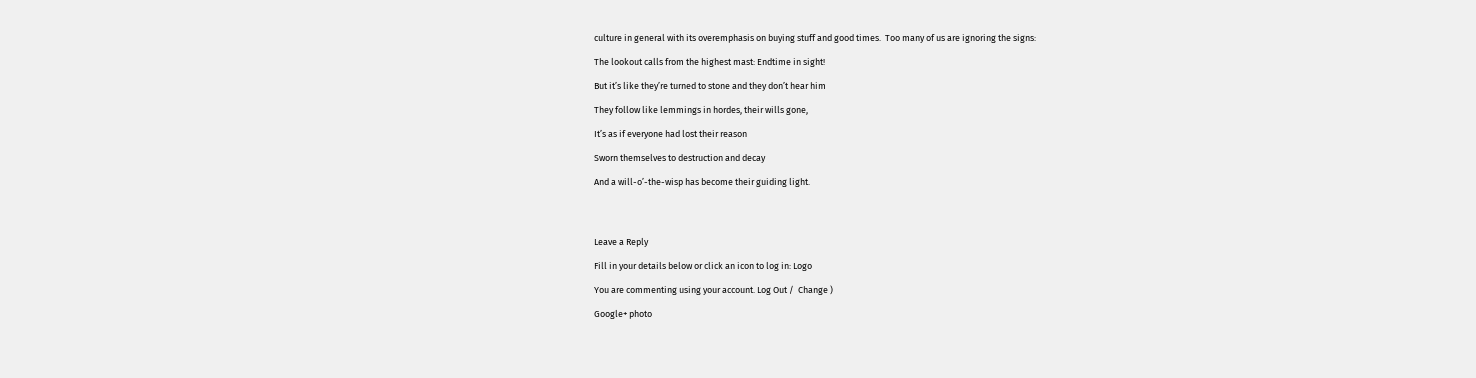culture in general with its overemphasis on buying stuff and good times.  Too many of us are ignoring the signs:

The lookout calls from the highest mast: Endtime in sight!

But it’s like they’re turned to stone and they don’t hear him

They follow like lemmings in hordes, their wills gone,

It’s as if everyone had lost their reason

Sworn themselves to destruction and decay

And a will-o’-the-wisp has become their guiding light.




Leave a Reply

Fill in your details below or click an icon to log in: Logo

You are commenting using your account. Log Out /  Change )

Google+ photo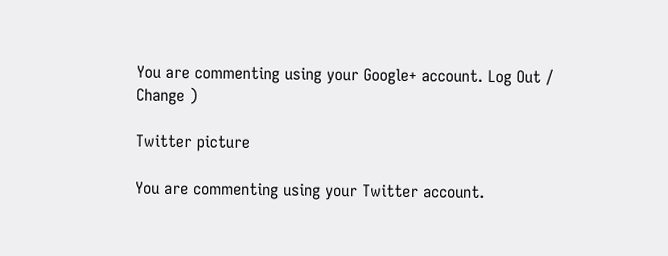You are commenting using your Google+ account. Log Out /  Change )

Twitter picture

You are commenting using your Twitter account.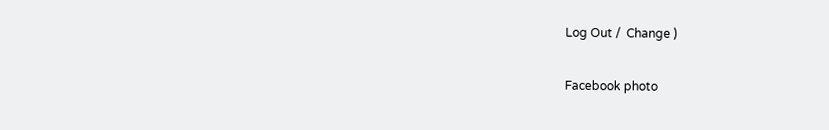Log Out /  Change )

Facebook photo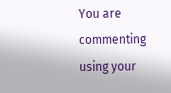You are commenting using your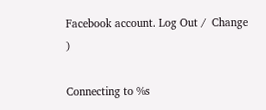Facebook account. Log Out /  Change )

Connecting to %s